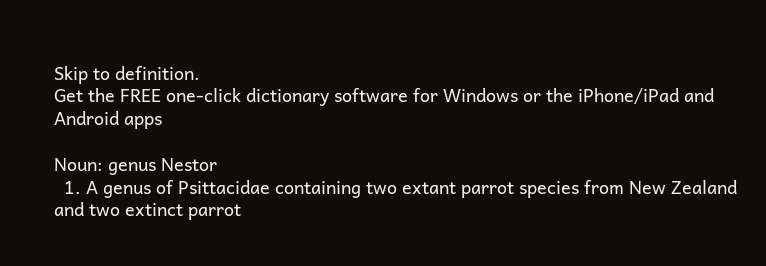Skip to definition.
Get the FREE one-click dictionary software for Windows or the iPhone/iPad and Android apps

Noun: genus Nestor
  1. A genus of Psittacidae containing two extant parrot species from New Zealand and two extinct parrot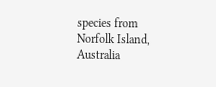species from Norfolk Island, Australia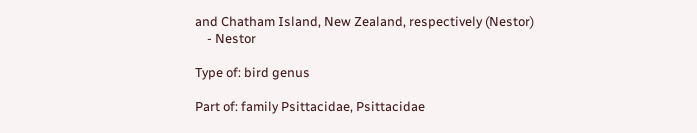and Chatham Island, New Zealand, respectively (Nestor)
    - Nestor

Type of: bird genus

Part of: family Psittacidae, Psittacidae